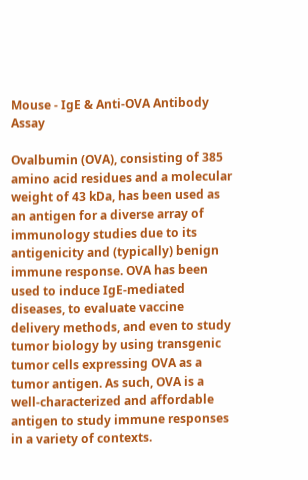Mouse - IgE & Anti-OVA Antibody Assay

Ovalbumin (OVA), consisting of 385 amino acid residues and a molecular weight of 43 kDa, has been used as an antigen for a diverse array of immunology studies due to its antigenicity and (typically) benign immune response. OVA has been used to induce IgE-mediated diseases, to evaluate vaccine delivery methods, and even to study tumor biology by using transgenic tumor cells expressing OVA as a tumor antigen. As such, OVA is a well-characterized and affordable antigen to study immune responses in a variety of contexts.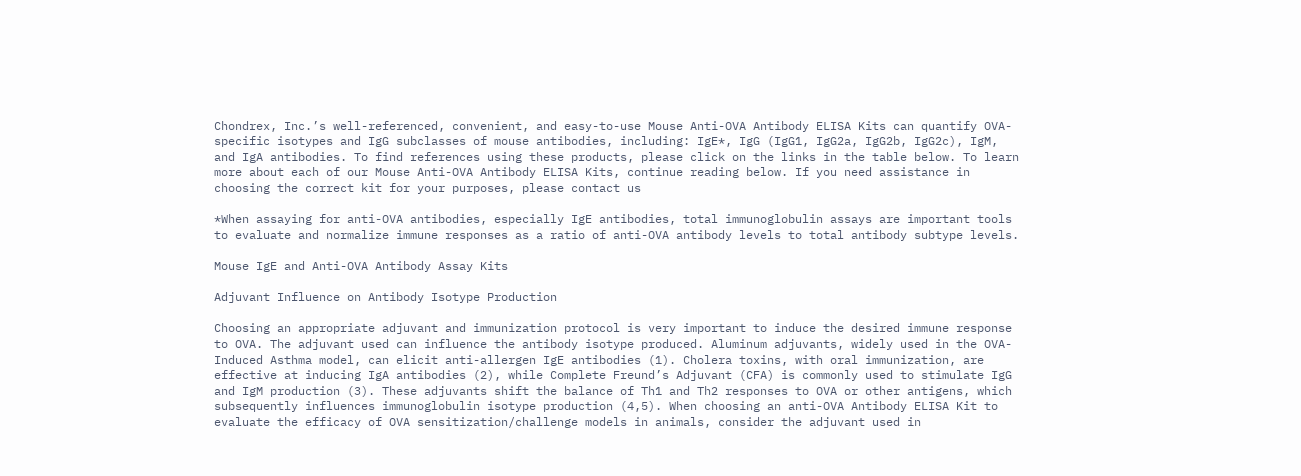Chondrex, Inc.’s well-referenced, convenient, and easy-to-use Mouse Anti-OVA Antibody ELISA Kits can quantify OVA-specific isotypes and IgG subclasses of mouse antibodies, including: IgE*, IgG (IgG1, IgG2a, IgG2b, IgG2c), IgM, and IgA antibodies. To find references using these products, please click on the links in the table below. To learn more about each of our Mouse Anti-OVA Antibody ELISA Kits, continue reading below. If you need assistance in choosing the correct kit for your purposes, please contact us

*When assaying for anti-OVA antibodies, especially IgE antibodies, total immunoglobulin assays are important tools to evaluate and normalize immune responses as a ratio of anti-OVA antibody levels to total antibody subtype levels.

Mouse IgE and Anti-OVA Antibody Assay Kits

Adjuvant Influence on Antibody Isotype Production

Choosing an appropriate adjuvant and immunization protocol is very important to induce the desired immune response to OVA. The adjuvant used can influence the antibody isotype produced. Aluminum adjuvants, widely used in the OVA-Induced Asthma model, can elicit anti-allergen IgE antibodies (1). Cholera toxins, with oral immunization, are effective at inducing IgA antibodies (2), while Complete Freund’s Adjuvant (CFA) is commonly used to stimulate IgG and IgM production (3). These adjuvants shift the balance of Th1 and Th2 responses to OVA or other antigens, which subsequently influences immunoglobulin isotype production (4,5). When choosing an anti-OVA Antibody ELISA Kit to evaluate the efficacy of OVA sensitization/challenge models in animals, consider the adjuvant used in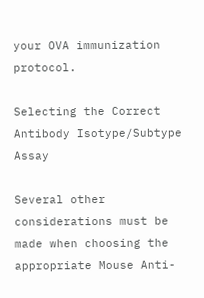your OVA immunization protocol.

Selecting the Correct Antibody Isotype/Subtype Assay

Several other considerations must be made when choosing the appropriate Mouse Anti-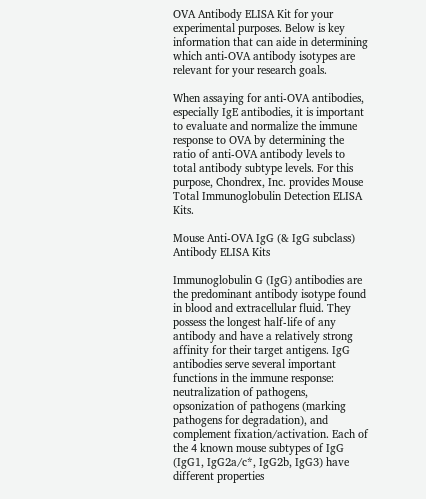OVA Antibody ELISA Kit for your experimental purposes. Below is key information that can aide in determining which anti-OVA antibody isotypes are relevant for your research goals.

When assaying for anti-OVA antibodies, especially IgE antibodies, it is important to evaluate and normalize the immune response to OVA by determining the ratio of anti-OVA antibody levels to total antibody subtype levels. For this purpose, Chondrex, Inc. provides Mouse Total Immunoglobulin Detection ELISA Kits.

Mouse Anti-OVA IgG (& IgG subclass) Antibody ELISA Kits

Immunoglobulin G (IgG) antibodies are the predominant antibody isotype found in blood and extracellular fluid. They possess the longest half-life of any antibody and have a relatively strong affinity for their target antigens. IgG antibodies serve several important functions in the immune response: neutralization of pathogens, opsonization of pathogens (marking pathogens for degradation), and complement fixation/activation. Each of the 4 known mouse subtypes of IgG (IgG1, IgG2a/c*, IgG2b, IgG3) have different properties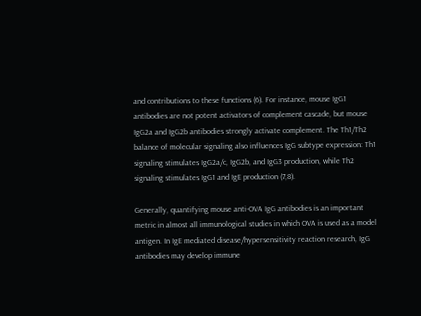and contributions to these functions (6). For instance, mouse IgG1 antibodies are not potent activators of complement cascade, but mouse IgG2a and IgG2b antibodies strongly activate complement. The Th1/Th2 balance of molecular signaling also influences IgG subtype expression: Th1 signaling stimulates IgG2a/c, IgG2b, and IgG3 production, while Th2 signaling stimulates IgG1 and IgE production (7,8).

Generally, quantifying mouse anti-OVA IgG antibodies is an important metric in almost all immunological studies in which OVA is used as a model antigen. In IgE mediated disease/hypersensitivity reaction research, IgG antibodies may develop immune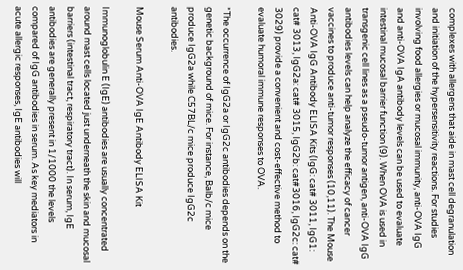complexes with allergens that aide in mast cell degranulation and initiation of the hypersensitivity reactions. For studies involving food allergies or mucosal immunity, anti-OVA IgG and anti-OVA IgA antibody levels can be used to evaluate intestinal mucosal barrier function (9). When OVA is used in transgenic cell lines as a pseudo-tumor antigen, anti-OVA IgG antibodies levels can help analyze the efficacy of cancer vaccines to produce anti-tumor responses (10,11). The Mouse Anti-OVA IgG Antibody ELISA Kits (IgG: cat# 3011, IgG1: cat# 3013, IgG2a: cat# 3015, IgG2b: cat#3016, IgG2c: cat# 3029) provide a convenient and cost-effective method to evaluate humoral immune responses to OVA.

*The occurrence of IgG2a or IgG2c antibodies depends on the genetic background of mice. For instance, Balb/c mice produce IgG2a while C57BL/c mice produce IgG2c antibodies.

Mouse Serum Anti-OVA IgE Antibody ELISA Kit

Immunoglobulin E (IgE) antibodies are usually concentrated around mast cells located just underneath the skin and mucosal barriers (intestinal tract, respiratory tract). In serum, IgE antibodies are generally present in 1/1000 the levels compared of IgG antibodies in serum. As key mediators in acute allergic responses, IgE antibodies will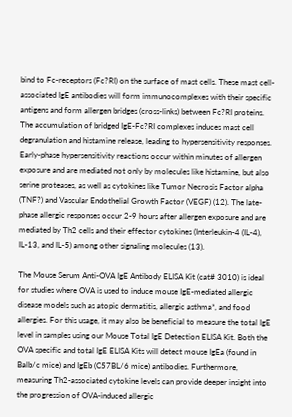bind to Fc-receptors (Fc?RI) on the surface of mast cells. These mast cell-associated IgE antibodies will form immunocomplexes with their specific antigens and form allergen bridges (cross-links) between Fc?RI proteins. The accumulation of bridged IgE-Fc?RI complexes induces mast cell degranulation and histamine release, leading to hypersensitivity responses. Early-phase hypersensitivity reactions occur within minutes of allergen exposure and are mediated not only by molecules like histamine, but also serine proteases, as well as cytokines like Tumor Necrosis Factor alpha (TNF?) and Vascular Endothelial Growth Factor (VEGF) (12). The late-phase allergic responses occur 2-9 hours after allergen exposure and are mediated by Th2 cells and their effector cytokines (Interleukin-4 (IL-4), IL-13, and IL-5) among other signaling molecules (13).

The Mouse Serum Anti-OVA IgE Antibody ELISA Kit (cat# 3010) is ideal for studies where OVA is used to induce mouse IgE-mediated allergic disease models such as atopic dermatitis, allergic asthma*, and food allergies. For this usage, it may also be beneficial to measure the total IgE level in samples using our Mouse Total IgE Detection ELISA Kit. Both the OVA specific and total IgE ELISA Kits will detect mouse IgEa (found in Balb/c mice) and IgEb (C57BL/6 mice) antibodies. Furthermore, measuring Th2-associated cytokine levels can provide deeper insight into the progression of OVA-induced allergic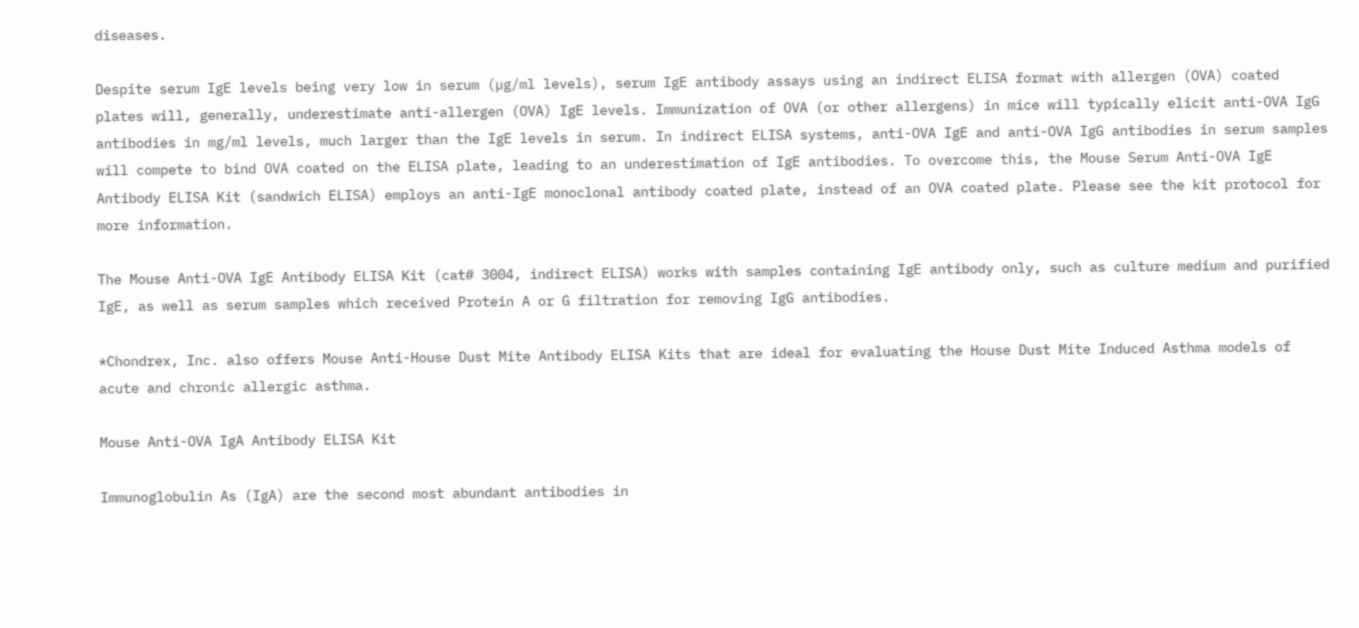diseases.

Despite serum IgE levels being very low in serum (µg/ml levels), serum IgE antibody assays using an indirect ELISA format with allergen (OVA) coated plates will, generally, underestimate anti-allergen (OVA) IgE levels. Immunization of OVA (or other allergens) in mice will typically elicit anti-OVA IgG antibodies in mg/ml levels, much larger than the IgE levels in serum. In indirect ELISA systems, anti-OVA IgE and anti-OVA IgG antibodies in serum samples will compete to bind OVA coated on the ELISA plate, leading to an underestimation of IgE antibodies. To overcome this, the Mouse Serum Anti-OVA IgE Antibody ELISA Kit (sandwich ELISA) employs an anti-IgE monoclonal antibody coated plate, instead of an OVA coated plate. Please see the kit protocol for more information.

The Mouse Anti-OVA IgE Antibody ELISA Kit (cat# 3004, indirect ELISA) works with samples containing IgE antibody only, such as culture medium and purified IgE, as well as serum samples which received Protein A or G filtration for removing IgG antibodies.

*Chondrex, Inc. also offers Mouse Anti-House Dust Mite Antibody ELISA Kits that are ideal for evaluating the House Dust Mite Induced Asthma models of acute and chronic allergic asthma.

Mouse Anti-OVA IgA Antibody ELISA Kit

Immunoglobulin As (IgA) are the second most abundant antibodies in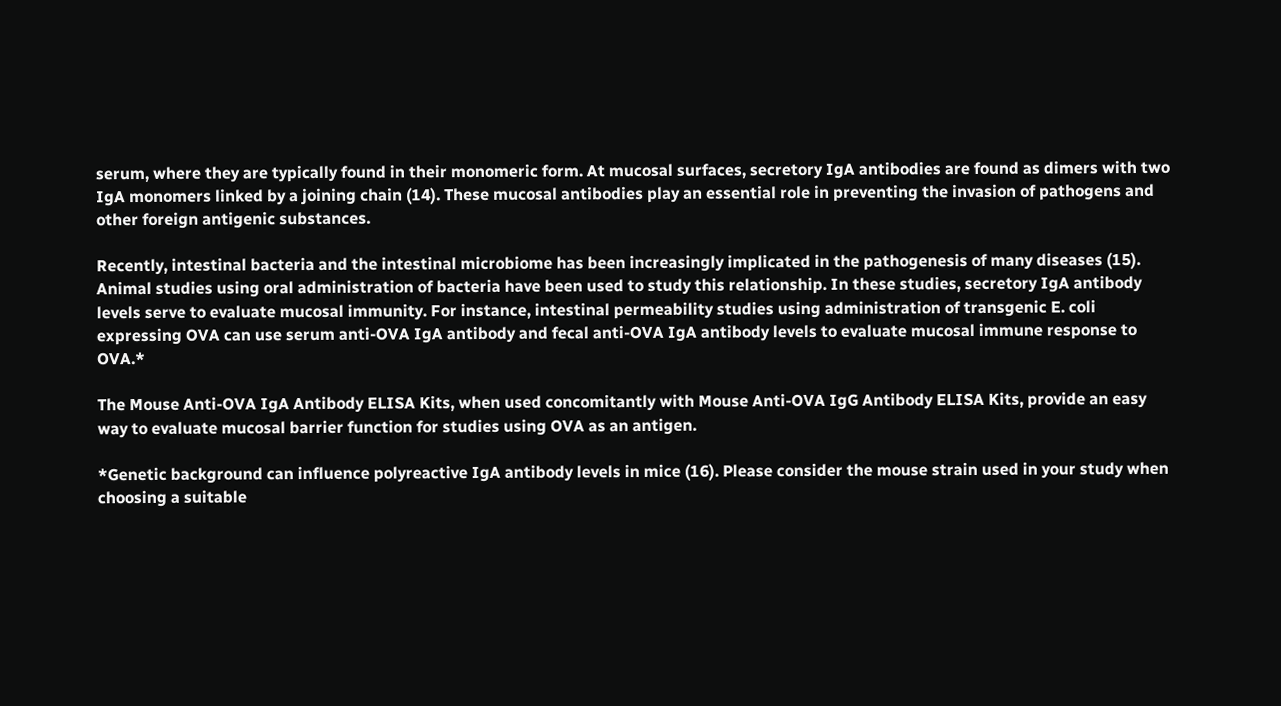serum, where they are typically found in their monomeric form. At mucosal surfaces, secretory IgA antibodies are found as dimers with two IgA monomers linked by a joining chain (14). These mucosal antibodies play an essential role in preventing the invasion of pathogens and other foreign antigenic substances.

Recently, intestinal bacteria and the intestinal microbiome has been increasingly implicated in the pathogenesis of many diseases (15). Animal studies using oral administration of bacteria have been used to study this relationship. In these studies, secretory IgA antibody levels serve to evaluate mucosal immunity. For instance, intestinal permeability studies using administration of transgenic E. coli expressing OVA can use serum anti-OVA IgA antibody and fecal anti-OVA IgA antibody levels to evaluate mucosal immune response to OVA.*

The Mouse Anti-OVA IgA Antibody ELISA Kits, when used concomitantly with Mouse Anti-OVA IgG Antibody ELISA Kits, provide an easy way to evaluate mucosal barrier function for studies using OVA as an antigen.

*Genetic background can influence polyreactive IgA antibody levels in mice (16). Please consider the mouse strain used in your study when choosing a suitable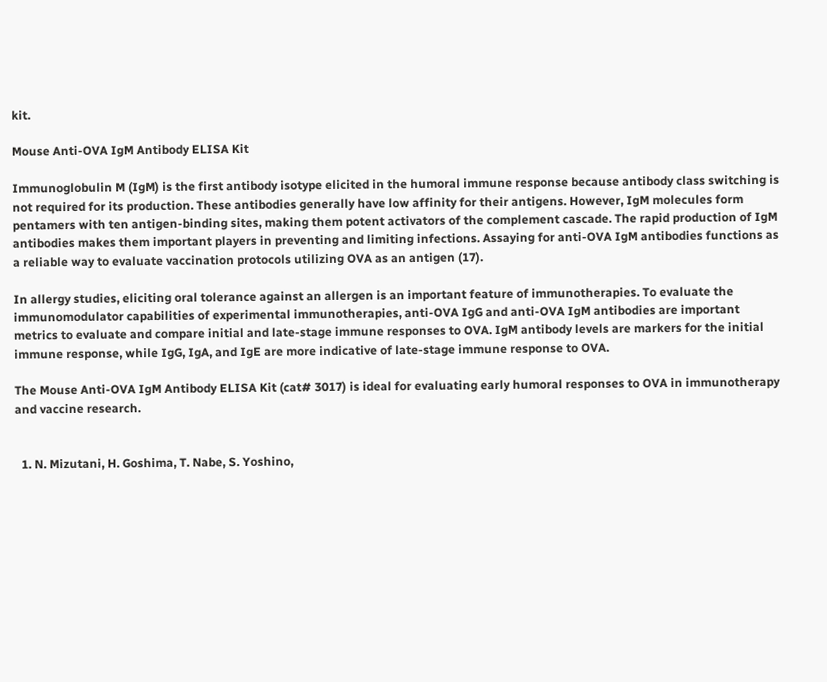kit.

Mouse Anti-OVA IgM Antibody ELISA Kit

Immunoglobulin M (IgM) is the first antibody isotype elicited in the humoral immune response because antibody class switching is not required for its production. These antibodies generally have low affinity for their antigens. However, IgM molecules form pentamers with ten antigen-binding sites, making them potent activators of the complement cascade. The rapid production of IgM antibodies makes them important players in preventing and limiting infections. Assaying for anti-OVA IgM antibodies functions as a reliable way to evaluate vaccination protocols utilizing OVA as an antigen (17).

In allergy studies, eliciting oral tolerance against an allergen is an important feature of immunotherapies. To evaluate the immunomodulator capabilities of experimental immunotherapies, anti-OVA IgG and anti-OVA IgM antibodies are important metrics to evaluate and compare initial and late-stage immune responses to OVA. IgM antibody levels are markers for the initial immune response, while IgG, IgA, and IgE are more indicative of late-stage immune response to OVA.

The Mouse Anti-OVA IgM Antibody ELISA Kit (cat# 3017) is ideal for evaluating early humoral responses to OVA in immunotherapy and vaccine research.


  1. N. Mizutani, H. Goshima, T. Nabe, S. Yoshino,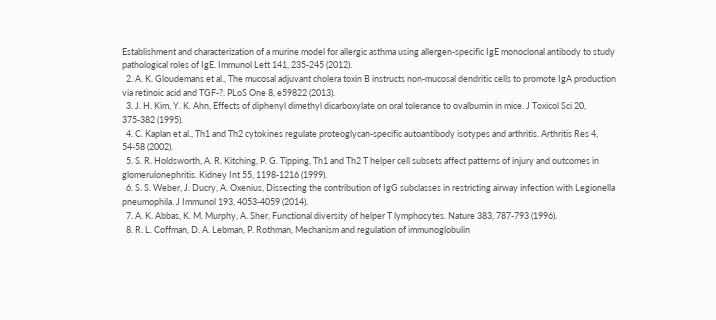Establishment and characterization of a murine model for allergic asthma using allergen-specific IgE monoclonal antibody to study pathological roles of IgE. Immunol Lett 141, 235-245 (2012).
  2. A. K. Gloudemans et al., The mucosal adjuvant cholera toxin B instructs non-mucosal dendritic cells to promote IgA production via retinoic acid and TGF-?. PLoS One 8, e59822 (2013).
  3. J. H. Kim, Y. K. Ahn, Effects of diphenyl dimethyl dicarboxylate on oral tolerance to ovalbumin in mice. J Toxicol Sci 20, 375-382 (1995).
  4. C. Kaplan et al., Th1 and Th2 cytokines regulate proteoglycan-specific autoantibody isotypes and arthritis. Arthritis Res 4, 54-58 (2002).
  5. S. R. Holdsworth, A. R. Kitching, P. G. Tipping, Th1 and Th2 T helper cell subsets affect patterns of injury and outcomes in glomerulonephritis. Kidney Int 55, 1198-1216 (1999).
  6. S. S. Weber, J. Ducry, A. Oxenius, Dissecting the contribution of IgG subclasses in restricting airway infection with Legionella pneumophila. J Immunol 193, 4053-4059 (2014).
  7. A. K. Abbas, K. M. Murphy, A. Sher, Functional diversity of helper T lymphocytes. Nature 383, 787-793 (1996).
  8. R. L. Coffman, D. A. Lebman, P. Rothman, Mechanism and regulation of immunoglobulin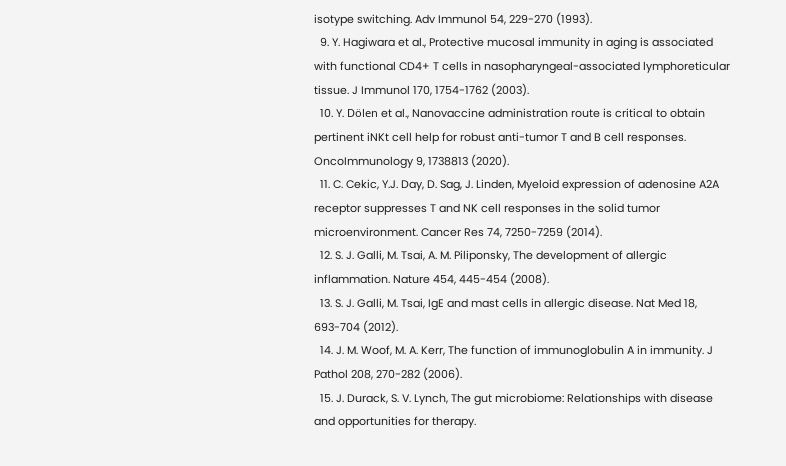isotype switching. Adv Immunol 54, 229-270 (1993).
  9. Y. Hagiwara et al., Protective mucosal immunity in aging is associated with functional CD4+ T cells in nasopharyngeal-associated lymphoreticular tissue. J Immunol 170, 1754-1762 (2003).
  10. Y. Dölen et al., Nanovaccine administration route is critical to obtain pertinent iNKt cell help for robust anti-tumor T and B cell responses. OncoImmunology 9, 1738813 (2020).
  11. C. Cekic, Y.J. Day, D. Sag, J. Linden, Myeloid expression of adenosine A2A receptor suppresses T and NK cell responses in the solid tumor microenvironment. Cancer Res 74, 7250-7259 (2014).
  12. S. J. Galli, M. Tsai, A. M. Piliponsky, The development of allergic inflammation. Nature 454, 445-454 (2008).
  13. S. J. Galli, M. Tsai, IgE and mast cells in allergic disease. Nat Med 18, 693-704 (2012).
  14. J. M. Woof, M. A. Kerr, The function of immunoglobulin A in immunity. J Pathol 208, 270-282 (2006).
  15. J. Durack, S. V. Lynch, The gut microbiome: Relationships with disease and opportunities for therapy.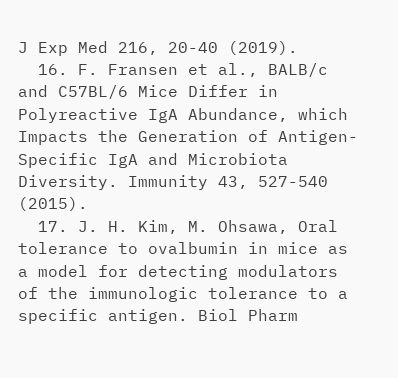J Exp Med 216, 20-40 (2019).
  16. F. Fransen et al., BALB/c and C57BL/6 Mice Differ in Polyreactive IgA Abundance, which Impacts the Generation of Antigen-Specific IgA and Microbiota Diversity. Immunity 43, 527-540 (2015).
  17. J. H. Kim, M. Ohsawa, Oral tolerance to ovalbumin in mice as a model for detecting modulators of the immunologic tolerance to a specific antigen. Biol Pharm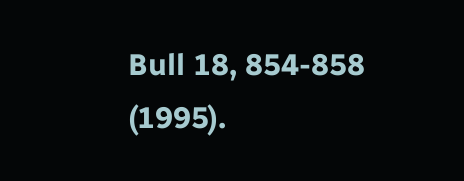Bull 18, 854-858 (1995).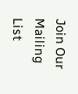Join Our Mailing List